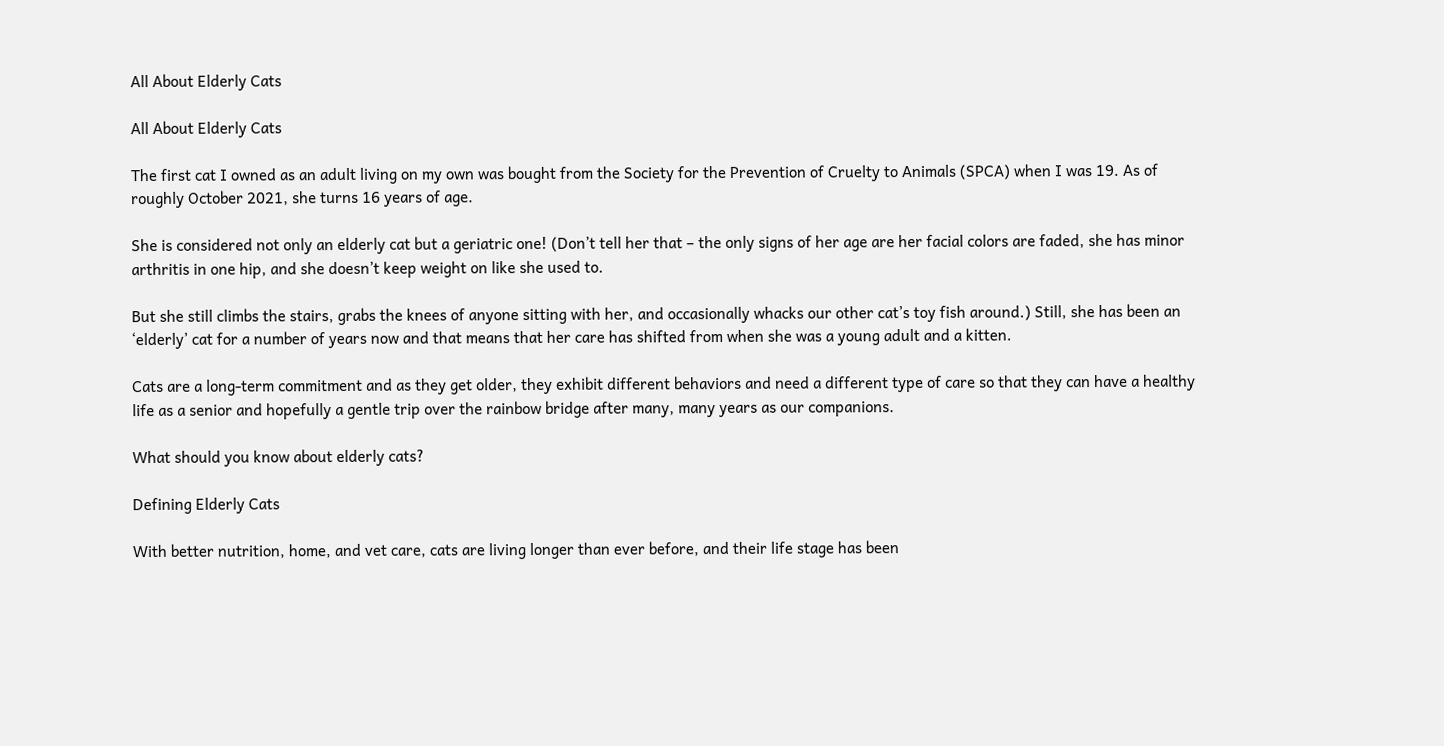All About Elderly Cats

All About Elderly Cats

The first cat I owned as an adult living on my own was bought from the Society for the Prevention of Cruelty to Animals (SPCA) when I was 19. As of roughly October 2021, she turns 16 years of age.

She is considered not only an elderly cat but a geriatric one! (Don’t tell her that – the only signs of her age are her facial colors are faded, she has minor arthritis in one hip, and she doesn’t keep weight on like she used to.

But she still climbs the stairs, grabs the knees of anyone sitting with her, and occasionally whacks our other cat’s toy fish around.) Still, she has been an ‘elderly’ cat for a number of years now and that means that her care has shifted from when she was a young adult and a kitten.

Cats are a long-term commitment and as they get older, they exhibit different behaviors and need a different type of care so that they can have a healthy life as a senior and hopefully a gentle trip over the rainbow bridge after many, many years as our companions.

What should you know about elderly cats?

Defining Elderly Cats

With better nutrition, home, and vet care, cats are living longer than ever before, and their life stage has been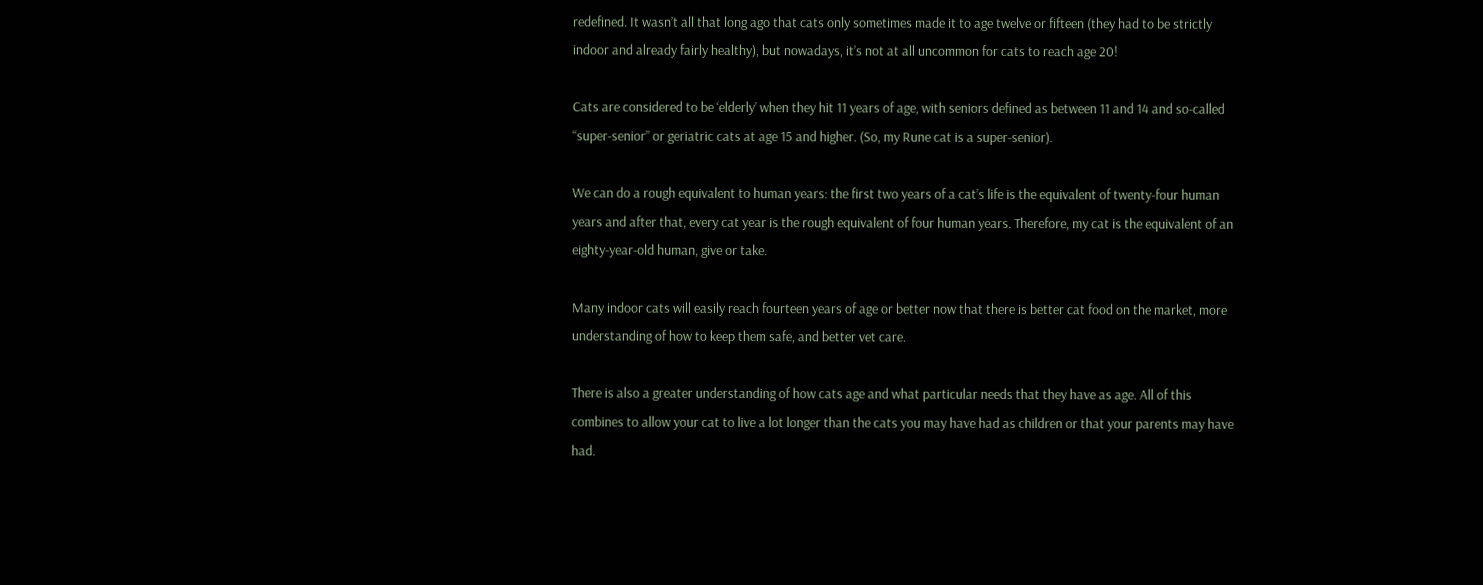redefined. It wasn’t all that long ago that cats only sometimes made it to age twelve or fifteen (they had to be strictly indoor and already fairly healthy), but nowadays, it’s not at all uncommon for cats to reach age 20!

Cats are considered to be ‘elderly’ when they hit 11 years of age, with seniors defined as between 11 and 14 and so-called “super-senior” or geriatric cats at age 15 and higher. (So, my Rune cat is a super-senior).

We can do a rough equivalent to human years: the first two years of a cat’s life is the equivalent of twenty-four human years and after that, every cat year is the rough equivalent of four human years. Therefore, my cat is the equivalent of an eighty-year-old human, give or take.

Many indoor cats will easily reach fourteen years of age or better now that there is better cat food on the market, more understanding of how to keep them safe, and better vet care.

There is also a greater understanding of how cats age and what particular needs that they have as age. All of this combines to allow your cat to live a lot longer than the cats you may have had as children or that your parents may have had.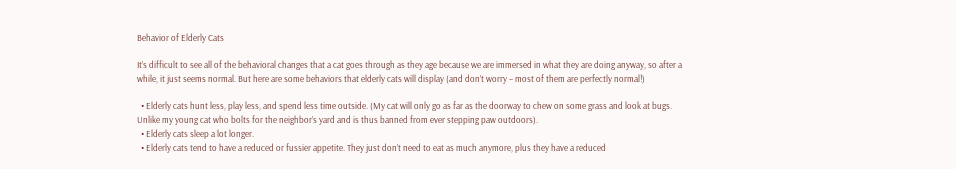Behavior of Elderly Cats

It’s difficult to see all of the behavioral changes that a cat goes through as they age because we are immersed in what they are doing anyway, so after a while, it just seems normal. But here are some behaviors that elderly cats will display (and don’t worry – most of them are perfectly normal!)

  • Elderly cats hunt less, play less, and spend less time outside. (My cat will only go as far as the doorway to chew on some grass and look at bugs. Unlike my young cat who bolts for the neighbor’s yard and is thus banned from ever stepping paw outdoors).
  • Elderly cats sleep a lot longer.
  • Elderly cats tend to have a reduced or fussier appetite. They just don’t need to eat as much anymore, plus they have a reduced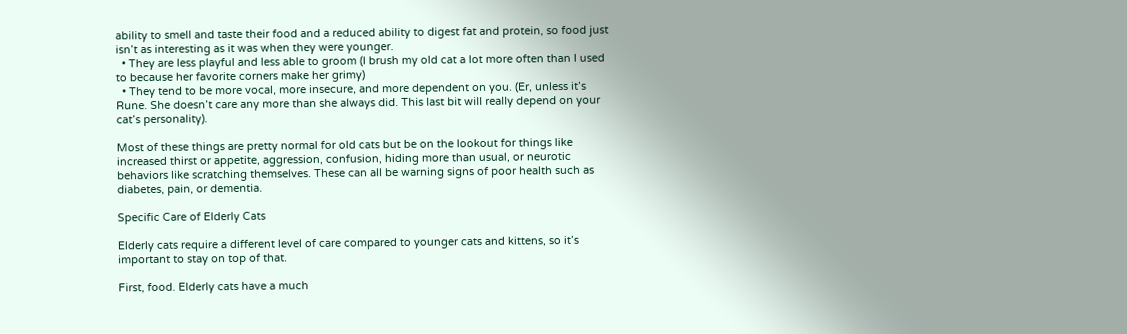ability to smell and taste their food and a reduced ability to digest fat and protein, so food just isn’t as interesting as it was when they were younger.
  • They are less playful and less able to groom (I brush my old cat a lot more often than I used to because her favorite corners make her grimy)
  • They tend to be more vocal, more insecure, and more dependent on you. (Er, unless it’s Rune. She doesn’t care any more than she always did. This last bit will really depend on your cat’s personality).

Most of these things are pretty normal for old cats but be on the lookout for things like increased thirst or appetite, aggression, confusion, hiding more than usual, or neurotic behaviors like scratching themselves. These can all be warning signs of poor health such as diabetes, pain, or dementia.

Specific Care of Elderly Cats

Elderly cats require a different level of care compared to younger cats and kittens, so it’s important to stay on top of that.

First, food. Elderly cats have a much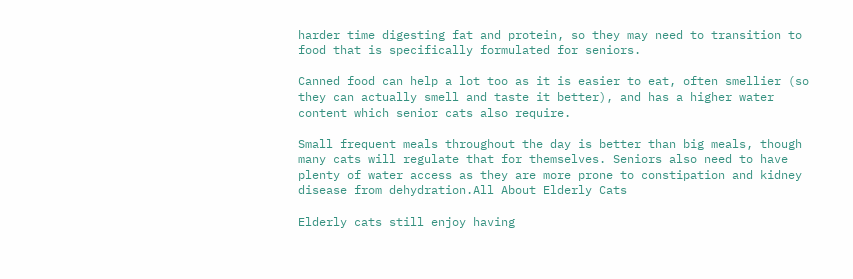harder time digesting fat and protein, so they may need to transition to food that is specifically formulated for seniors.

Canned food can help a lot too as it is easier to eat, often smellier (so they can actually smell and taste it better), and has a higher water content which senior cats also require.

Small frequent meals throughout the day is better than big meals, though many cats will regulate that for themselves. Seniors also need to have plenty of water access as they are more prone to constipation and kidney disease from dehydration.All About Elderly Cats

Elderly cats still enjoy having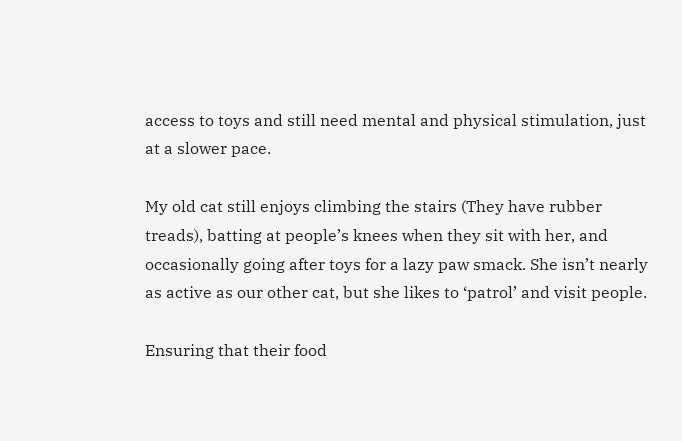access to toys and still need mental and physical stimulation, just at a slower pace.

My old cat still enjoys climbing the stairs (They have rubber treads), batting at people’s knees when they sit with her, and occasionally going after toys for a lazy paw smack. She isn’t nearly as active as our other cat, but she likes to ‘patrol’ and visit people.

Ensuring that their food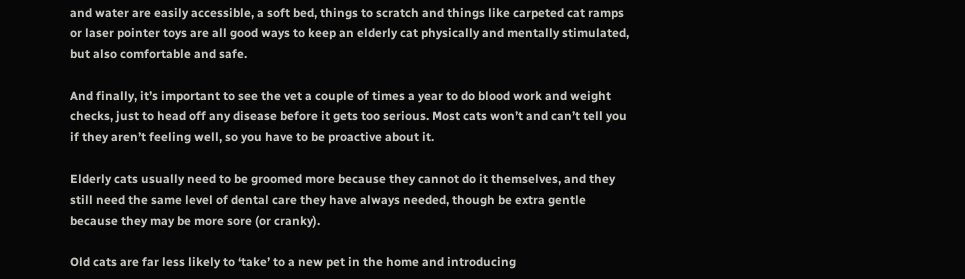and water are easily accessible, a soft bed, things to scratch and things like carpeted cat ramps or laser pointer toys are all good ways to keep an elderly cat physically and mentally stimulated, but also comfortable and safe.

And finally, it’s important to see the vet a couple of times a year to do blood work and weight checks, just to head off any disease before it gets too serious. Most cats won’t and can’t tell you if they aren’t feeling well, so you have to be proactive about it.

Elderly cats usually need to be groomed more because they cannot do it themselves, and they still need the same level of dental care they have always needed, though be extra gentle because they may be more sore (or cranky).

Old cats are far less likely to ‘take’ to a new pet in the home and introducing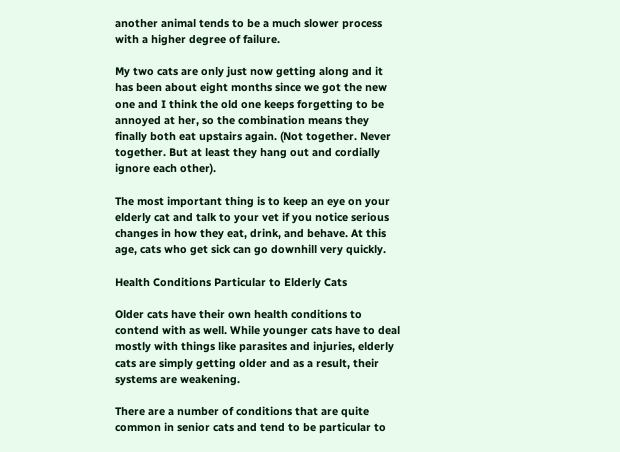another animal tends to be a much slower process with a higher degree of failure.

My two cats are only just now getting along and it has been about eight months since we got the new one and I think the old one keeps forgetting to be annoyed at her, so the combination means they finally both eat upstairs again. (Not together. Never together. But at least they hang out and cordially ignore each other).

The most important thing is to keep an eye on your elderly cat and talk to your vet if you notice serious changes in how they eat, drink, and behave. At this age, cats who get sick can go downhill very quickly.

Health Conditions Particular to Elderly Cats

Older cats have their own health conditions to contend with as well. While younger cats have to deal mostly with things like parasites and injuries, elderly cats are simply getting older and as a result, their systems are weakening.

There are a number of conditions that are quite common in senior cats and tend to be particular to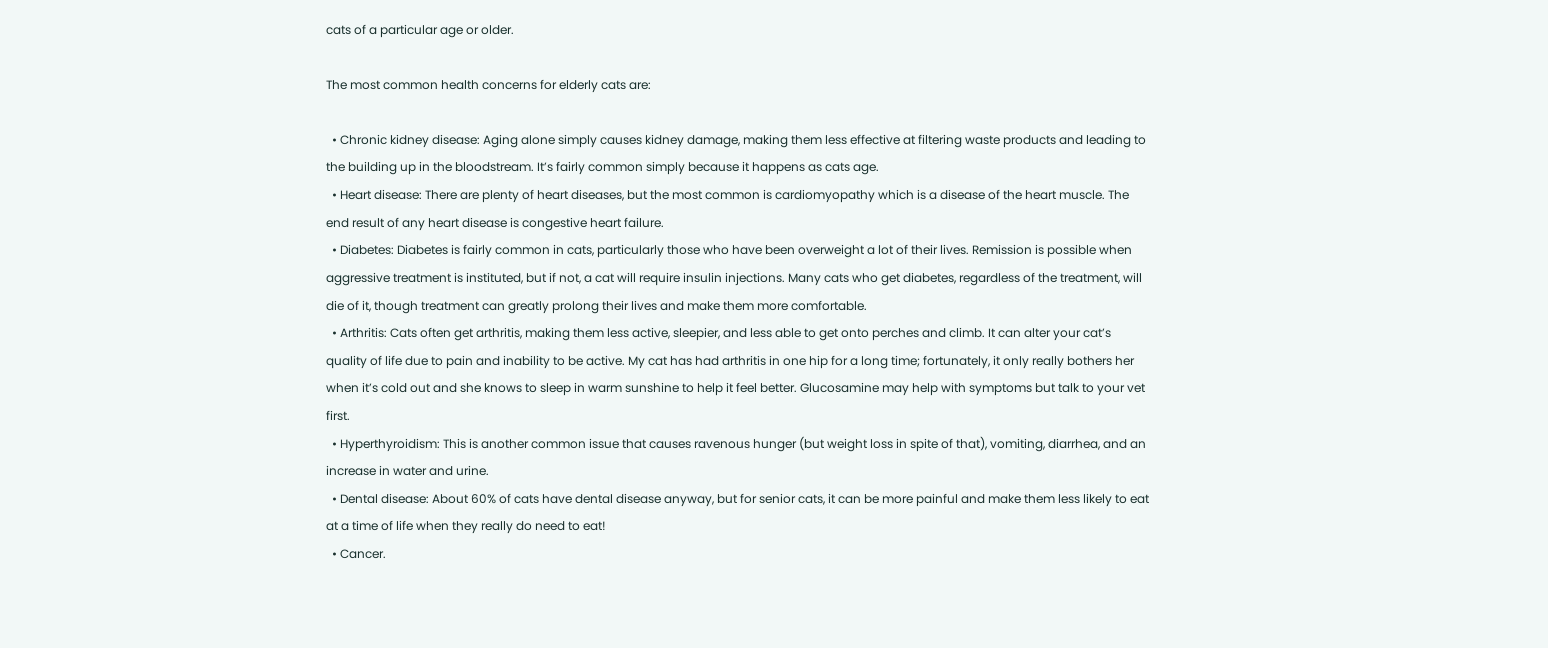cats of a particular age or older.

The most common health concerns for elderly cats are:

  • Chronic kidney disease: Aging alone simply causes kidney damage, making them less effective at filtering waste products and leading to the building up in the bloodstream. It’s fairly common simply because it happens as cats age.
  • Heart disease: There are plenty of heart diseases, but the most common is cardiomyopathy which is a disease of the heart muscle. The end result of any heart disease is congestive heart failure.
  • Diabetes: Diabetes is fairly common in cats, particularly those who have been overweight a lot of their lives. Remission is possible when aggressive treatment is instituted, but if not, a cat will require insulin injections. Many cats who get diabetes, regardless of the treatment, will die of it, though treatment can greatly prolong their lives and make them more comfortable.
  • Arthritis: Cats often get arthritis, making them less active, sleepier, and less able to get onto perches and climb. It can alter your cat’s quality of life due to pain and inability to be active. My cat has had arthritis in one hip for a long time; fortunately, it only really bothers her when it’s cold out and she knows to sleep in warm sunshine to help it feel better. Glucosamine may help with symptoms but talk to your vet first.
  • Hyperthyroidism: This is another common issue that causes ravenous hunger (but weight loss in spite of that), vomiting, diarrhea, and an increase in water and urine.
  • Dental disease: About 60% of cats have dental disease anyway, but for senior cats, it can be more painful and make them less likely to eat at a time of life when they really do need to eat!
  • Cancer.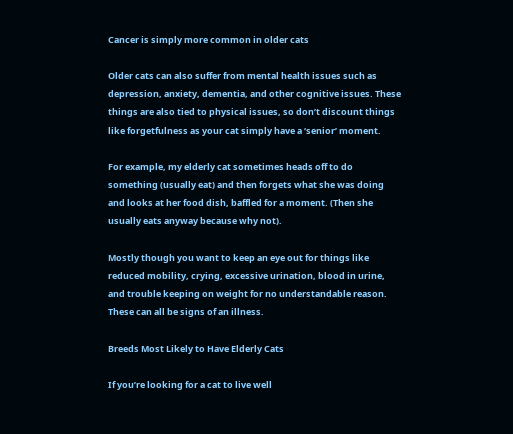Cancer is simply more common in older cats

Older cats can also suffer from mental health issues such as depression, anxiety, dementia, and other cognitive issues. These things are also tied to physical issues, so don’t discount things like forgetfulness as your cat simply have a ‘senior’ moment.

For example, my elderly cat sometimes heads off to do something (usually eat) and then forgets what she was doing and looks at her food dish, baffled for a moment. (Then she usually eats anyway because why not).

Mostly though you want to keep an eye out for things like reduced mobility, crying, excessive urination, blood in urine, and trouble keeping on weight for no understandable reason. These can all be signs of an illness.

Breeds Most Likely to Have Elderly Cats

If you’re looking for a cat to live well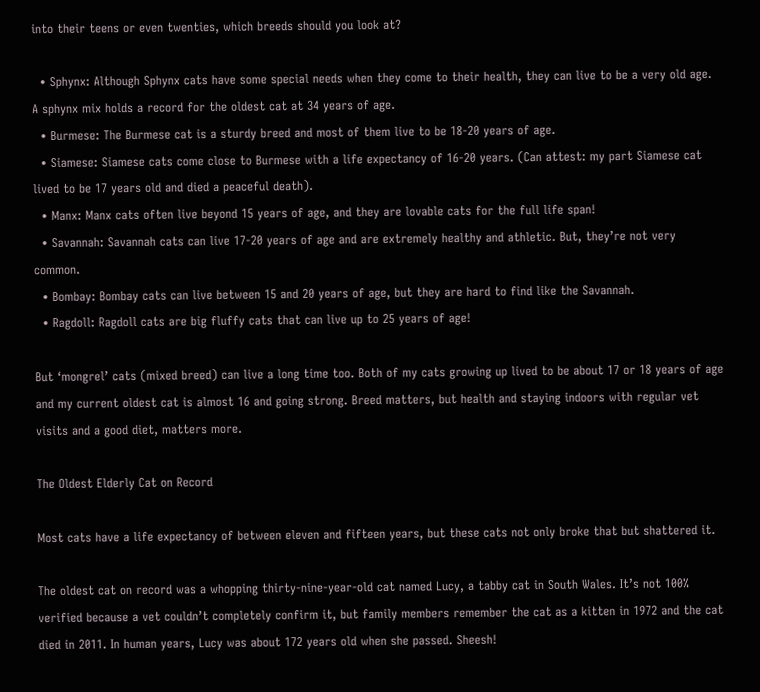into their teens or even twenties, which breeds should you look at?

  • Sphynx: Although Sphynx cats have some special needs when they come to their health, they can live to be a very old age. A sphynx mix holds a record for the oldest cat at 34 years of age.
  • Burmese: The Burmese cat is a sturdy breed and most of them live to be 18-20 years of age.
  • Siamese: Siamese cats come close to Burmese with a life expectancy of 16-20 years. (Can attest: my part Siamese cat lived to be 17 years old and died a peaceful death).
  • Manx: Manx cats often live beyond 15 years of age, and they are lovable cats for the full life span!
  • Savannah: Savannah cats can live 17-20 years of age and are extremely healthy and athletic. But, they’re not very common.
  • Bombay: Bombay cats can live between 15 and 20 years of age, but they are hard to find like the Savannah.
  • Ragdoll: Ragdoll cats are big fluffy cats that can live up to 25 years of age!

But ‘mongrel’ cats (mixed breed) can live a long time too. Both of my cats growing up lived to be about 17 or 18 years of age and my current oldest cat is almost 16 and going strong. Breed matters, but health and staying indoors with regular vet visits and a good diet, matters more.

The Oldest Elderly Cat on Record

Most cats have a life expectancy of between eleven and fifteen years, but these cats not only broke that but shattered it.

The oldest cat on record was a whopping thirty-nine-year-old cat named Lucy, a tabby cat in South Wales. It’s not 100% verified because a vet couldn’t completely confirm it, but family members remember the cat as a kitten in 1972 and the cat died in 2011. In human years, Lucy was about 172 years old when she passed. Sheesh!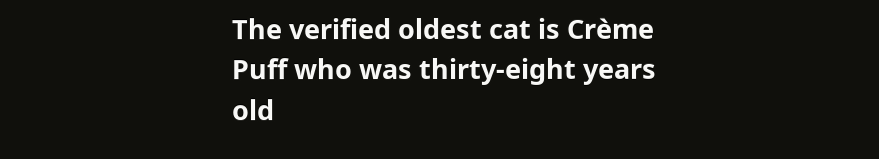The verified oldest cat is Crème Puff who was thirty-eight years old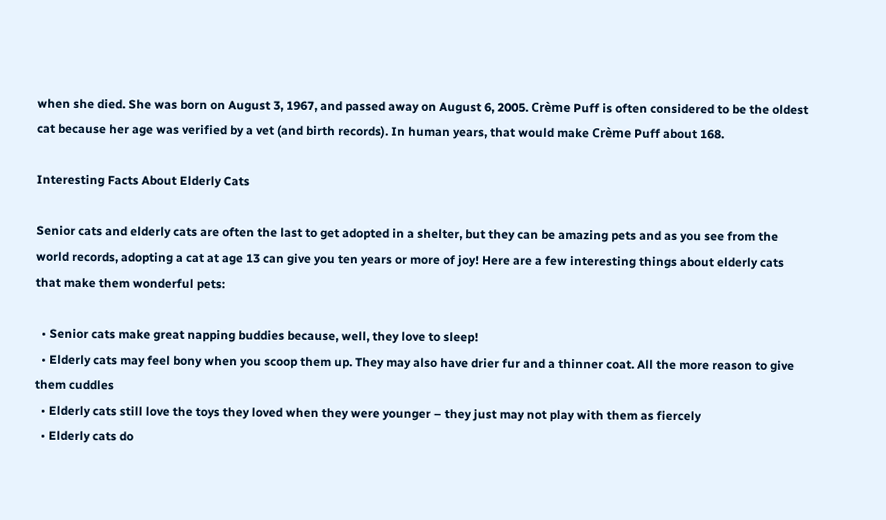when she died. She was born on August 3, 1967, and passed away on August 6, 2005. Crème Puff is often considered to be the oldest cat because her age was verified by a vet (and birth records). In human years, that would make Crème Puff about 168.

Interesting Facts About Elderly Cats

Senior cats and elderly cats are often the last to get adopted in a shelter, but they can be amazing pets and as you see from the world records, adopting a cat at age 13 can give you ten years or more of joy! Here are a few interesting things about elderly cats that make them wonderful pets:

  • Senior cats make great napping buddies because, well, they love to sleep!
  • Elderly cats may feel bony when you scoop them up. They may also have drier fur and a thinner coat. All the more reason to give them cuddles
  • Elderly cats still love the toys they loved when they were younger – they just may not play with them as fiercely
  • Elderly cats do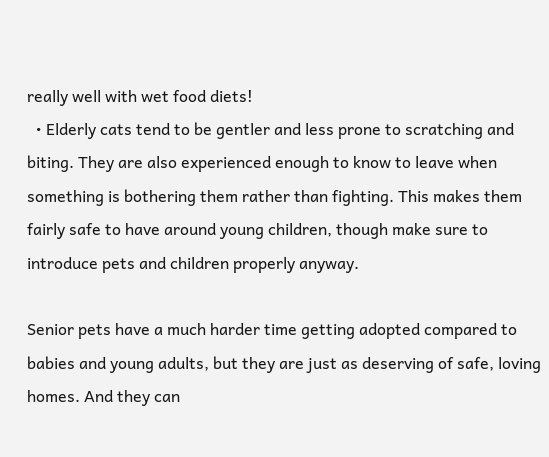really well with wet food diets!
  • Elderly cats tend to be gentler and less prone to scratching and biting. They are also experienced enough to know to leave when something is bothering them rather than fighting. This makes them fairly safe to have around young children, though make sure to introduce pets and children properly anyway.

Senior pets have a much harder time getting adopted compared to babies and young adults, but they are just as deserving of safe, loving homes. And they can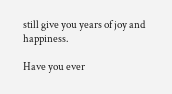still give you years of joy and happiness.

Have you ever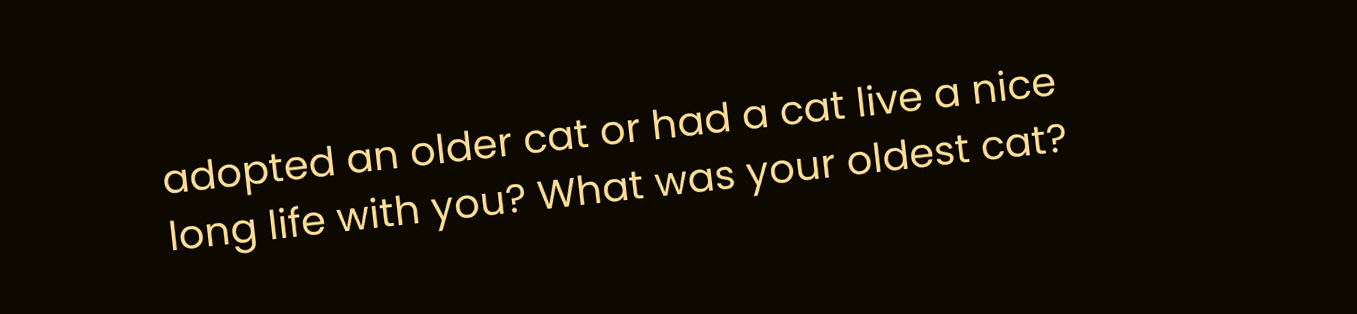adopted an older cat or had a cat live a nice long life with you? What was your oldest cat?